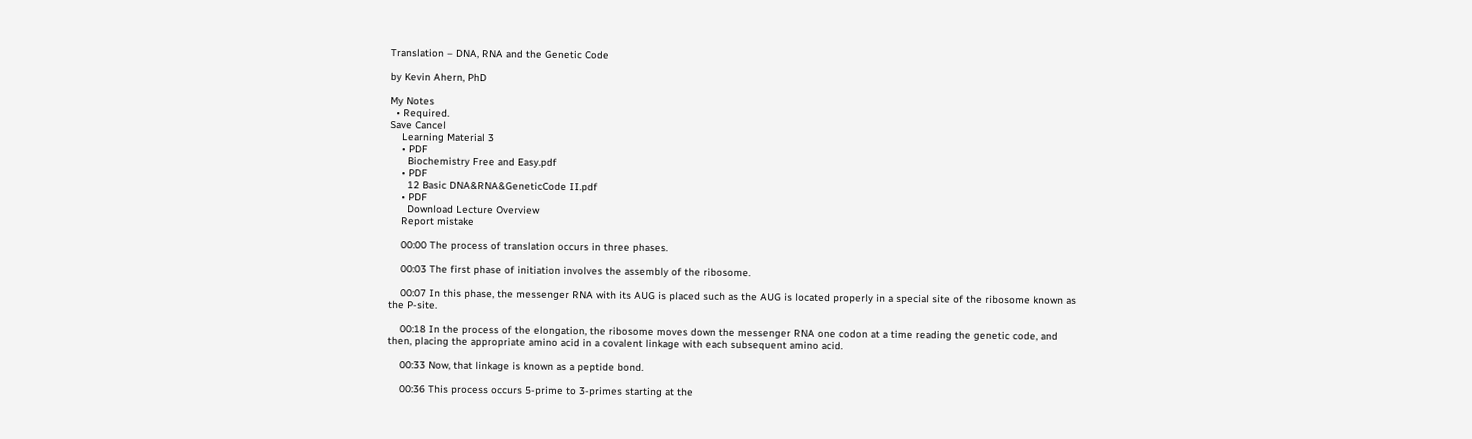Translation – DNA, RNA and the Genetic Code

by Kevin Ahern, PhD

My Notes
  • Required.
Save Cancel
    Learning Material 3
    • PDF
      Biochemistry Free and Easy.pdf
    • PDF
      12 Basic DNA&RNA&GeneticCode II.pdf
    • PDF
      Download Lecture Overview
    Report mistake

    00:00 The process of translation occurs in three phases.

    00:03 The first phase of initiation involves the assembly of the ribosome.

    00:07 In this phase, the messenger RNA with its AUG is placed such as the AUG is located properly in a special site of the ribosome known as the P-site.

    00:18 In the process of the elongation, the ribosome moves down the messenger RNA one codon at a time reading the genetic code, and then, placing the appropriate amino acid in a covalent linkage with each subsequent amino acid.

    00:33 Now, that linkage is known as a peptide bond.

    00:36 This process occurs 5-prime to 3-primes starting at the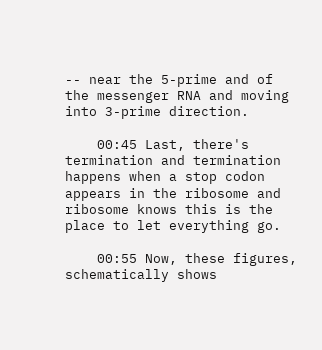-- near the 5-prime and of the messenger RNA and moving into 3-prime direction.

    00:45 Last, there's termination and termination happens when a stop codon appears in the ribosome and ribosome knows this is the place to let everything go.

    00:55 Now, these figures, schematically shows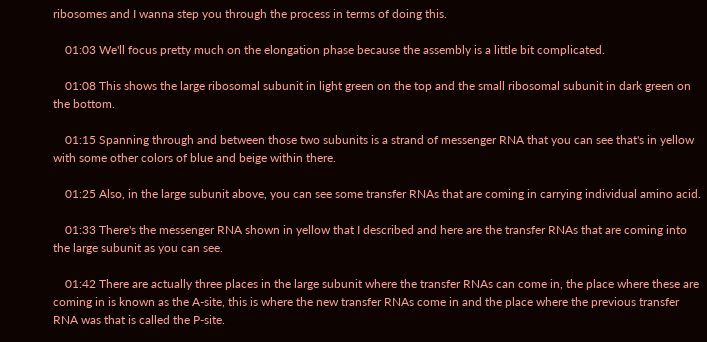ribosomes and I wanna step you through the process in terms of doing this.

    01:03 We'll focus pretty much on the elongation phase because the assembly is a little bit complicated.

    01:08 This shows the large ribosomal subunit in light green on the top and the small ribosomal subunit in dark green on the bottom.

    01:15 Spanning through and between those two subunits is a strand of messenger RNA that you can see that's in yellow with some other colors of blue and beige within there.

    01:25 Also, in the large subunit above, you can see some transfer RNAs that are coming in carrying individual amino acid.

    01:33 There's the messenger RNA shown in yellow that I described and here are the transfer RNAs that are coming into the large subunit as you can see.

    01:42 There are actually three places in the large subunit where the transfer RNAs can come in, the place where these are coming in is known as the A-site, this is where the new transfer RNAs come in and the place where the previous transfer RNA was that is called the P-site.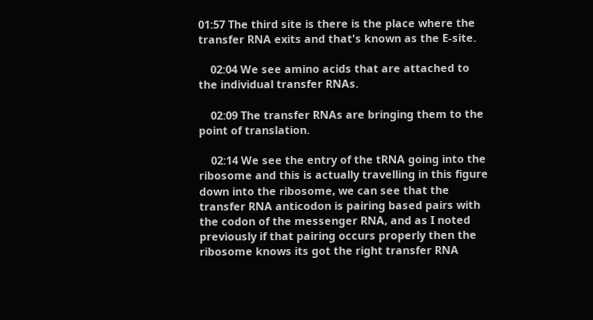01:57 The third site is there is the place where the transfer RNA exits and that's known as the E-site.

    02:04 We see amino acids that are attached to the individual transfer RNAs.

    02:09 The transfer RNAs are bringing them to the point of translation.

    02:14 We see the entry of the tRNA going into the ribosome and this is actually travelling in this figure down into the ribosome, we can see that the transfer RNA anticodon is pairing based pairs with the codon of the messenger RNA, and as I noted previously if that pairing occurs properly then the ribosome knows its got the right transfer RNA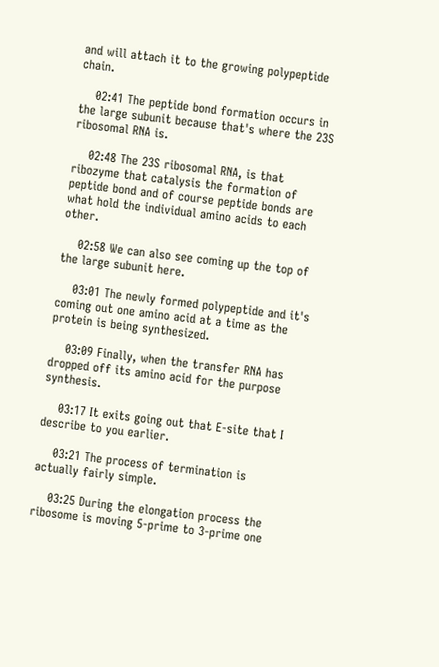and will attach it to the growing polypeptide chain.

    02:41 The peptide bond formation occurs in the large subunit because that's where the 23S ribosomal RNA is.

    02:48 The 23S ribosomal RNA, is that ribozyme that catalysis the formation of peptide bond and of course peptide bonds are what hold the individual amino acids to each other.

    02:58 We can also see coming up the top of the large subunit here.

    03:01 The newly formed polypeptide and it's coming out one amino acid at a time as the protein is being synthesized.

    03:09 Finally, when the transfer RNA has dropped off its amino acid for the purpose synthesis.

    03:17 It exits going out that E-site that I describe to you earlier.

    03:21 The process of termination is actually fairly simple.

    03:25 During the elongation process the ribosome is moving 5-prime to 3-prime one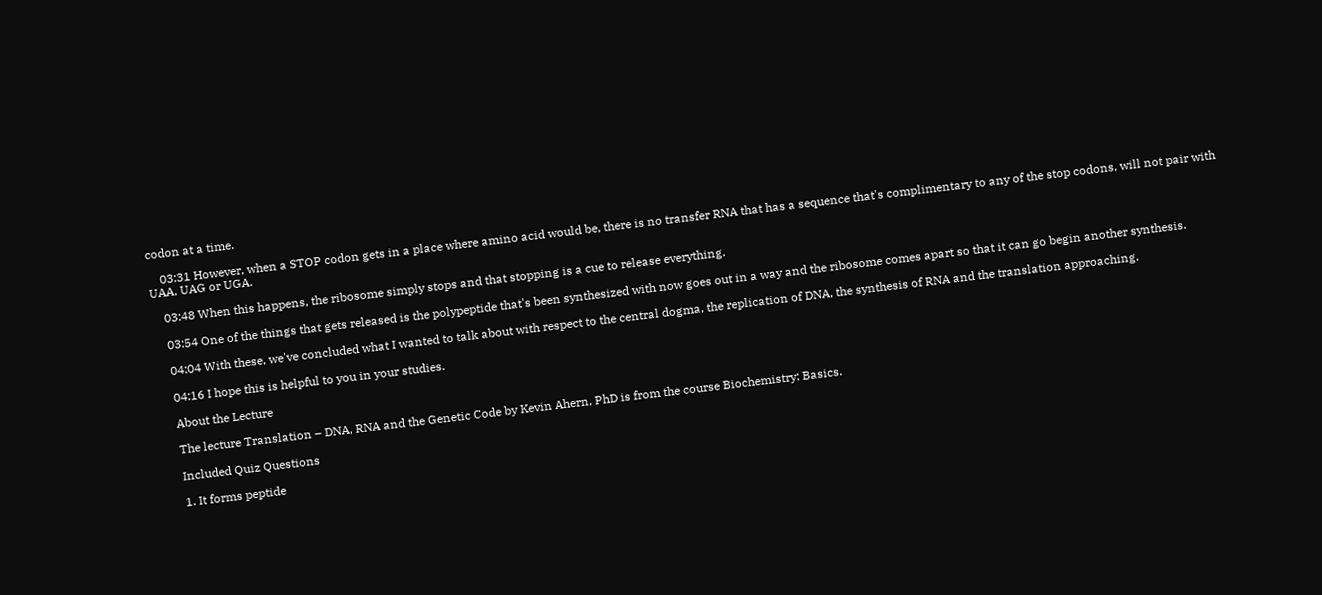codon at a time.

    03:31 However, when a STOP codon gets in a place where amino acid would be, there is no transfer RNA that has a sequence that's complimentary to any of the stop codons, will not pair with UAA, UAG or UGA.

    03:48 When this happens, the ribosome simply stops and that stopping is a cue to release everything.

    03:54 One of the things that gets released is the polypeptide that's been synthesized with now goes out in a way and the ribosome comes apart so that it can go begin another synthesis.

    04:04 With these, we've concluded what I wanted to talk about with respect to the central dogma, the replication of DNA, the synthesis of RNA and the translation approaching.

    04:16 I hope this is helpful to you in your studies.

    About the Lecture

    The lecture Translation – DNA, RNA and the Genetic Code by Kevin Ahern, PhD is from the course Biochemistry: Basics.

    Included Quiz Questions

    1. It forms peptide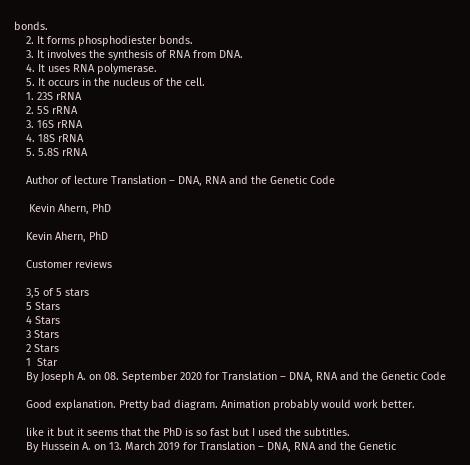bonds.
    2. It forms phosphodiester bonds.
    3. It involves the synthesis of RNA from DNA.
    4. It uses RNA polymerase.
    5. It occurs in the nucleus of the cell.
    1. 23S rRNA
    2. 5S rRNA
    3. 16S rRNA
    4. 18S rRNA
    5. 5.8S rRNA

    Author of lecture Translation – DNA, RNA and the Genetic Code

     Kevin Ahern, PhD

    Kevin Ahern, PhD

    Customer reviews

    3,5 of 5 stars
    5 Stars
    4 Stars
    3 Stars
    2 Stars
    1  Star
    By Joseph A. on 08. September 2020 for Translation – DNA, RNA and the Genetic Code

    Good explanation. Pretty bad diagram. Animation probably would work better.

    like it but it seems that the PhD is so fast but I used the subtitles.
    By Hussein A. on 13. March 2019 for Translation – DNA, RNA and the Genetic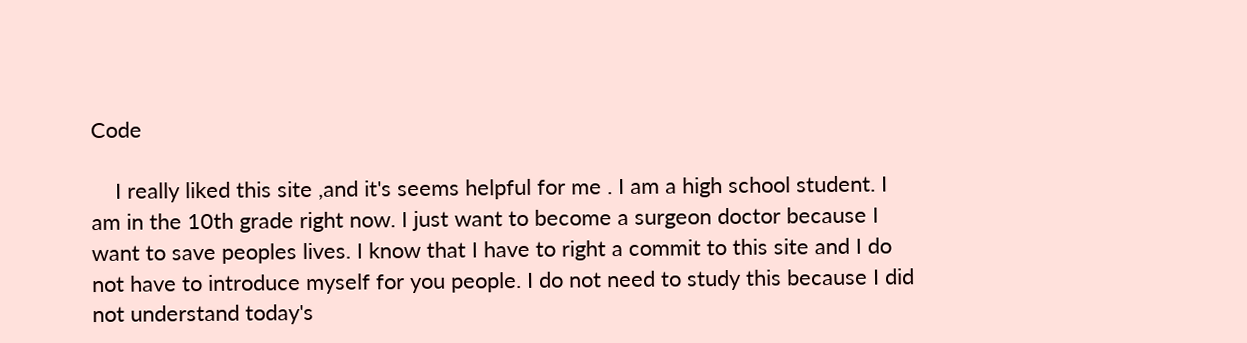Code

    I really liked this site ,and it's seems helpful for me . I am a high school student. I am in the 10th grade right now. I just want to become a surgeon doctor because I want to save peoples lives. I know that I have to right a commit to this site and I do not have to introduce myself for you people. I do not need to study this because I did not understand today's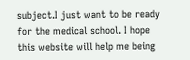subject.I just want to be ready for the medical school. I hope this website will help me being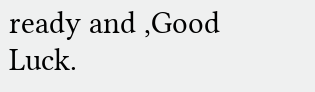ready and ,Good Luck.